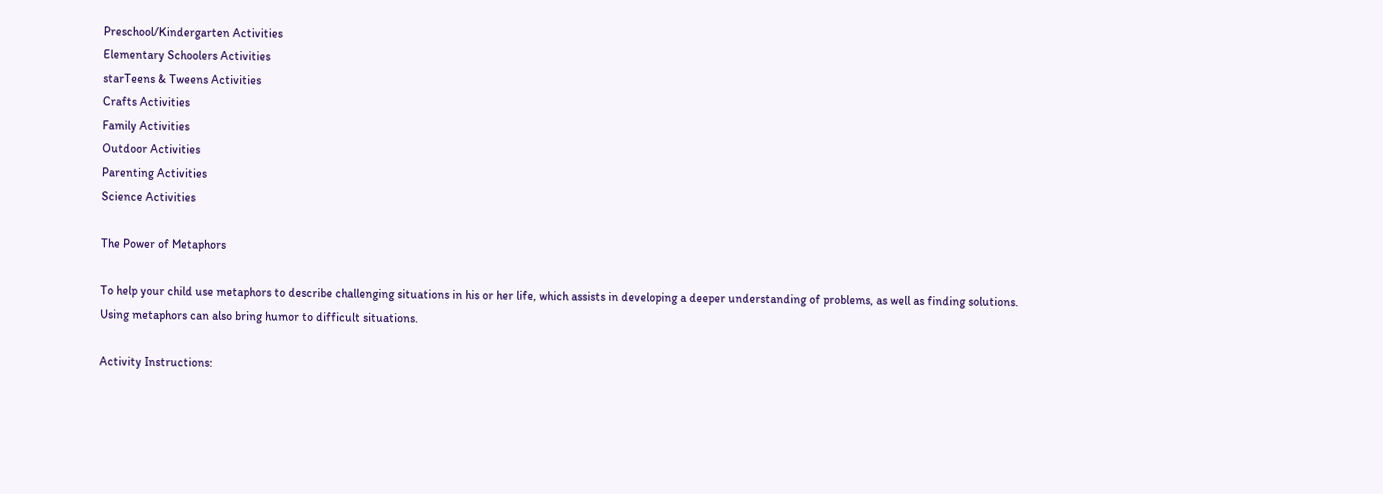Preschool/Kindergarten Activities
Elementary Schoolers Activities
starTeens & Tweens Activities
Crafts Activities
Family Activities
Outdoor Activities
Parenting Activities
Science Activities

The Power of Metaphors

To help your child use metaphors to describe challenging situations in his or her life, which assists in developing a deeper understanding of problems, as well as finding solutions. Using metaphors can also bring humor to difficult situations.

Activity Instructions: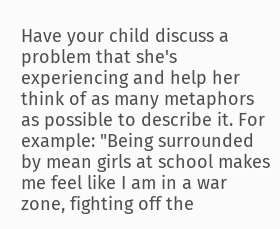Have your child discuss a problem that she's experiencing and help her think of as many metaphors as possible to describe it. For example: "Being surrounded by mean girls at school makes me feel like I am in a war zone, fighting off the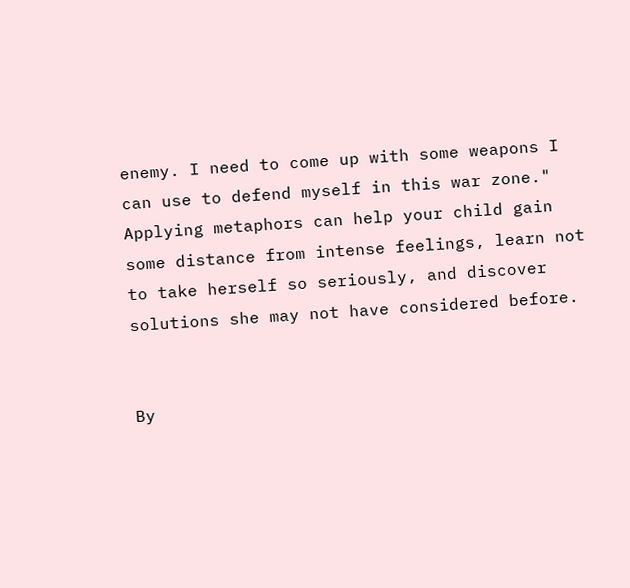enemy. I need to come up with some weapons I can use to defend myself in this war zone." Applying metaphors can help your child gain some distance from intense feelings, learn not to take herself so seriously, and discover solutions she may not have considered before.


By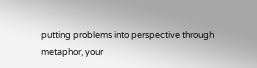putting problems into perspective through metaphor, your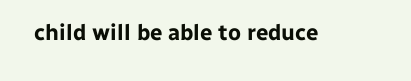child will be able to reduce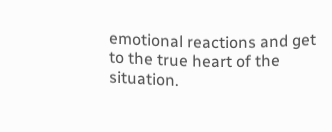emotional reactions and get to the true heart of the situation.